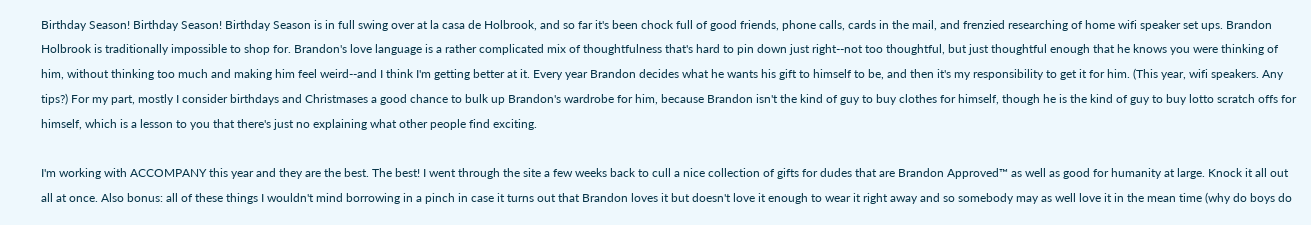Birthday Season! Birthday Season! Birthday Season is in full swing over at la casa de Holbrook, and so far it's been chock full of good friends, phone calls, cards in the mail, and frenzied researching of home wifi speaker set ups. Brandon Holbrook is traditionally impossible to shop for. Brandon's love language is a rather complicated mix of thoughtfulness that's hard to pin down just right--not too thoughtful, but just thoughtful enough that he knows you were thinking of him, without thinking too much and making him feel weird--and I think I'm getting better at it. Every year Brandon decides what he wants his gift to himself to be, and then it's my responsibility to get it for him. (This year, wifi speakers. Any tips?) For my part, mostly I consider birthdays and Christmases a good chance to bulk up Brandon's wardrobe for him, because Brandon isn't the kind of guy to buy clothes for himself, though he is the kind of guy to buy lotto scratch offs for himself, which is a lesson to you that there's just no explaining what other people find exciting.

I'm working with ACCOMPANY this year and they are the best. The best! I went through the site a few weeks back to cull a nice collection of gifts for dudes that are Brandon Approved™ as well as good for humanity at large. Knock it all out all at once. Also bonus: all of these things I wouldn't mind borrowing in a pinch in case it turns out that Brandon loves it but doesn't love it enough to wear it right away and so somebody may as well love it in the mean time (why do boys do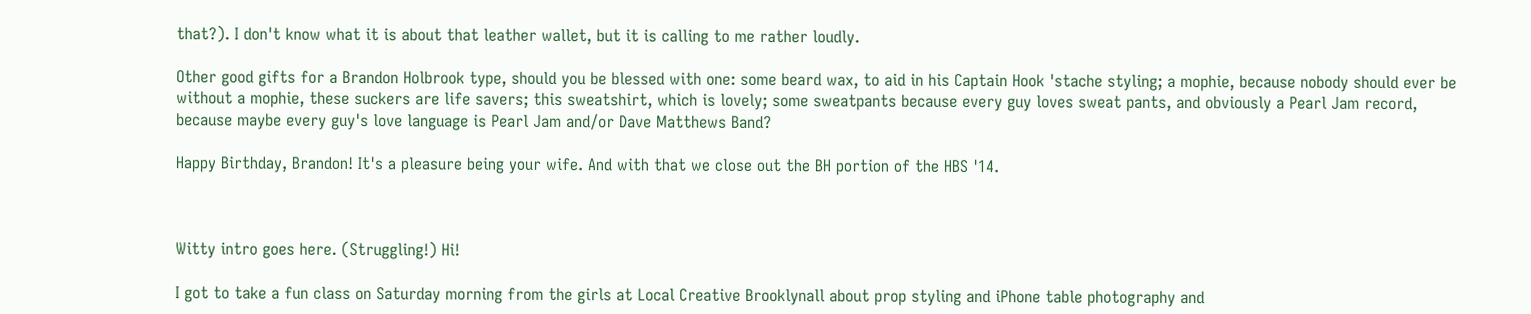that?). I don't know what it is about that leather wallet, but it is calling to me rather loudly.

Other good gifts for a Brandon Holbrook type, should you be blessed with one: some beard wax, to aid in his Captain Hook 'stache styling; a mophie, because nobody should ever be without a mophie, these suckers are life savers; this sweatshirt, which is lovely; some sweatpants because every guy loves sweat pants, and obviously a Pearl Jam record, because maybe every guy's love language is Pearl Jam and/or Dave Matthews Band?

Happy Birthday, Brandon! It's a pleasure being your wife. And with that we close out the BH portion of the HBS '14.



Witty intro goes here. (Struggling!) Hi!

I got to take a fun class on Saturday morning from the girls at Local Creative Brooklynall about prop styling and iPhone table photography and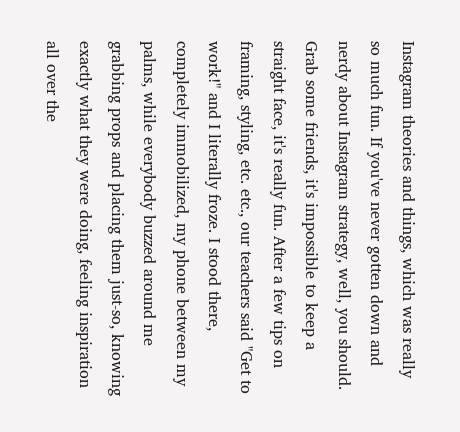Instagram theories and things, which was really so much fun. If you've never gotten down and nerdy about Instagram strategy, well, you should. Grab some friends, it's impossible to keep a straight face, it's really fun. After a few tips on framing, styling, etc. etc., our teachers said "Get to work!" and I literally froze. I stood there, completely immobilized, my phone between my palms, while everybody buzzed around me grabbing props and placing them just-so, knowing exactly what they were doing, feeling inspiration all over the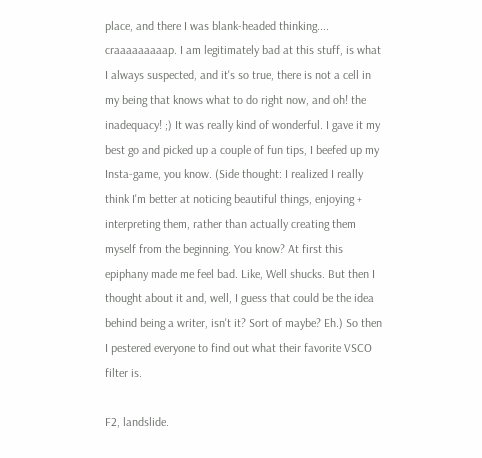place, and there I was blank-headed thinking.... craaaaaaaaap. I am legitimately bad at this stuff, is what I always suspected, and it's so true, there is not a cell in my being that knows what to do right now, and oh! the inadequacy! ;) It was really kind of wonderful. I gave it my best go and picked up a couple of fun tips, I beefed up my Insta-game, you know. (Side thought: I realized I really think I'm better at noticing beautiful things, enjoying + interpreting them, rather than actually creating them myself from the beginning. You know? At first this epiphany made me feel bad. Like, Well shucks. But then I thought about it and, well, I guess that could be the idea behind being a writer, isn't it? Sort of maybe? Eh.) So then I pestered everyone to find out what their favorite VSCO filter is.

F2, landslide.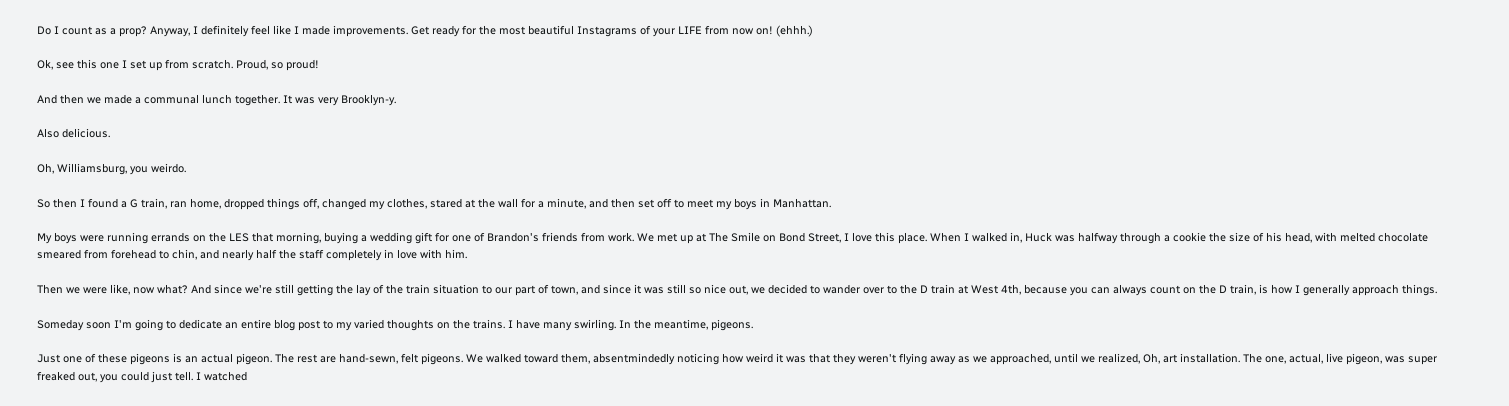Do I count as a prop? Anyway, I definitely feel like I made improvements. Get ready for the most beautiful Instagrams of your LIFE from now on! (ehhh.)

Ok, see this one I set up from scratch. Proud, so proud!

And then we made a communal lunch together. It was very Brooklyn-y.

Also delicious.

Oh, Williamsburg, you weirdo.

So then I found a G train, ran home, dropped things off, changed my clothes, stared at the wall for a minute, and then set off to meet my boys in Manhattan.

My boys were running errands on the LES that morning, buying a wedding gift for one of Brandon's friends from work. We met up at The Smile on Bond Street, I love this place. When I walked in, Huck was halfway through a cookie the size of his head, with melted chocolate smeared from forehead to chin, and nearly half the staff completely in love with him.

Then we were like, now what? And since we're still getting the lay of the train situation to our part of town, and since it was still so nice out, we decided to wander over to the D train at West 4th, because you can always count on the D train, is how I generally approach things.

Someday soon I'm going to dedicate an entire blog post to my varied thoughts on the trains. I have many swirling. In the meantime, pigeons.

Just one of these pigeons is an actual pigeon. The rest are hand-sewn, felt pigeons. We walked toward them, absentmindedly noticing how weird it was that they weren't flying away as we approached, until we realized, Oh, art installation. The one, actual, live pigeon, was super freaked out, you could just tell. I watched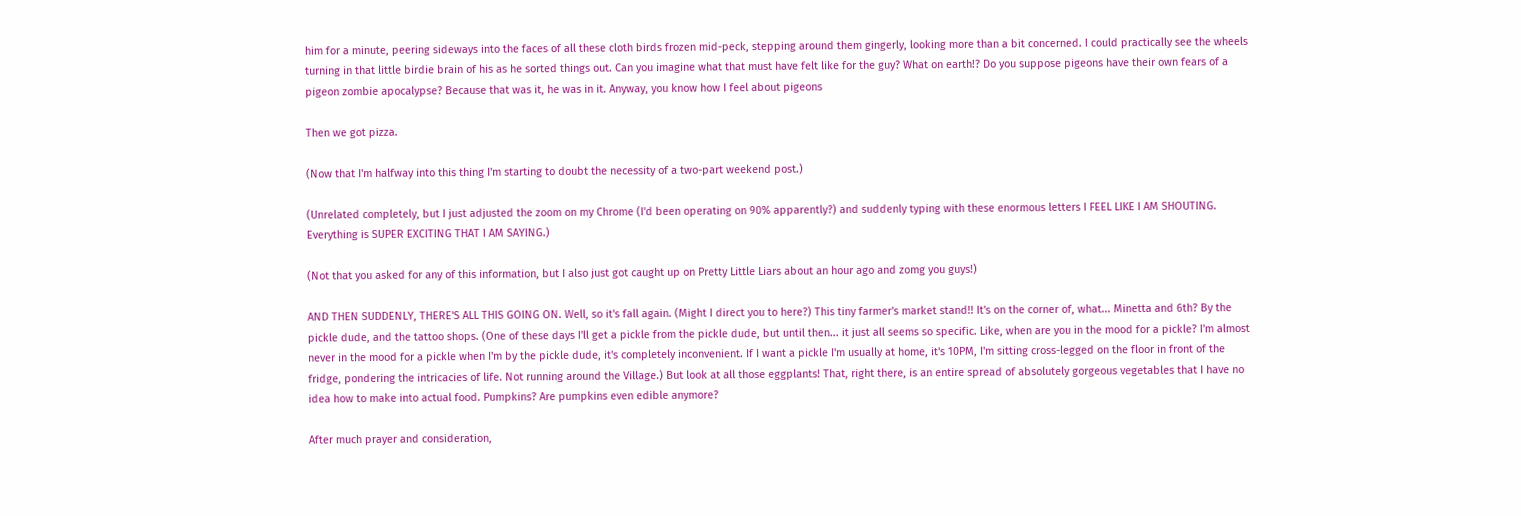him for a minute, peering sideways into the faces of all these cloth birds frozen mid-peck, stepping around them gingerly, looking more than a bit concerned. I could practically see the wheels turning in that little birdie brain of his as he sorted things out. Can you imagine what that must have felt like for the guy? What on earth!? Do you suppose pigeons have their own fears of a pigeon zombie apocalypse? Because that was it, he was in it. Anyway, you know how I feel about pigeons

Then we got pizza.

(Now that I'm halfway into this thing I'm starting to doubt the necessity of a two-part weekend post.)

(Unrelated completely, but I just adjusted the zoom on my Chrome (I'd been operating on 90% apparently?) and suddenly typing with these enormous letters I FEEL LIKE I AM SHOUTING. Everything is SUPER EXCITING THAT I AM SAYING.)

(Not that you asked for any of this information, but I also just got caught up on Pretty Little Liars about an hour ago and zomg you guys!)

AND THEN SUDDENLY, THERE'S ALL THIS GOING ON. Well, so it's fall again. (Might I direct you to here?) This tiny farmer's market stand!! It's on the corner of, what... Minetta and 6th? By the pickle dude, and the tattoo shops. (One of these days I'll get a pickle from the pickle dude, but until then... it just all seems so specific. Like, when are you in the mood for a pickle? I'm almost never in the mood for a pickle when I'm by the pickle dude, it's completely inconvenient. If I want a pickle I'm usually at home, it's 10PM, I'm sitting cross-legged on the floor in front of the fridge, pondering the intricacies of life. Not running around the Village.) But look at all those eggplants! That, right there, is an entire spread of absolutely gorgeous vegetables that I have no idea how to make into actual food. Pumpkins? Are pumpkins even edible anymore?

After much prayer and consideration,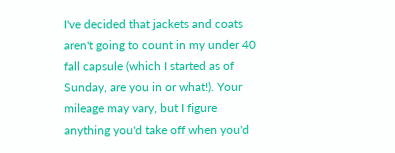I've decided that jackets and coats aren't going to count in my under 40 fall capsule (which I started as of Sunday, are you in or what!). Your mileage may vary, but I figure anything you'd take off when you'd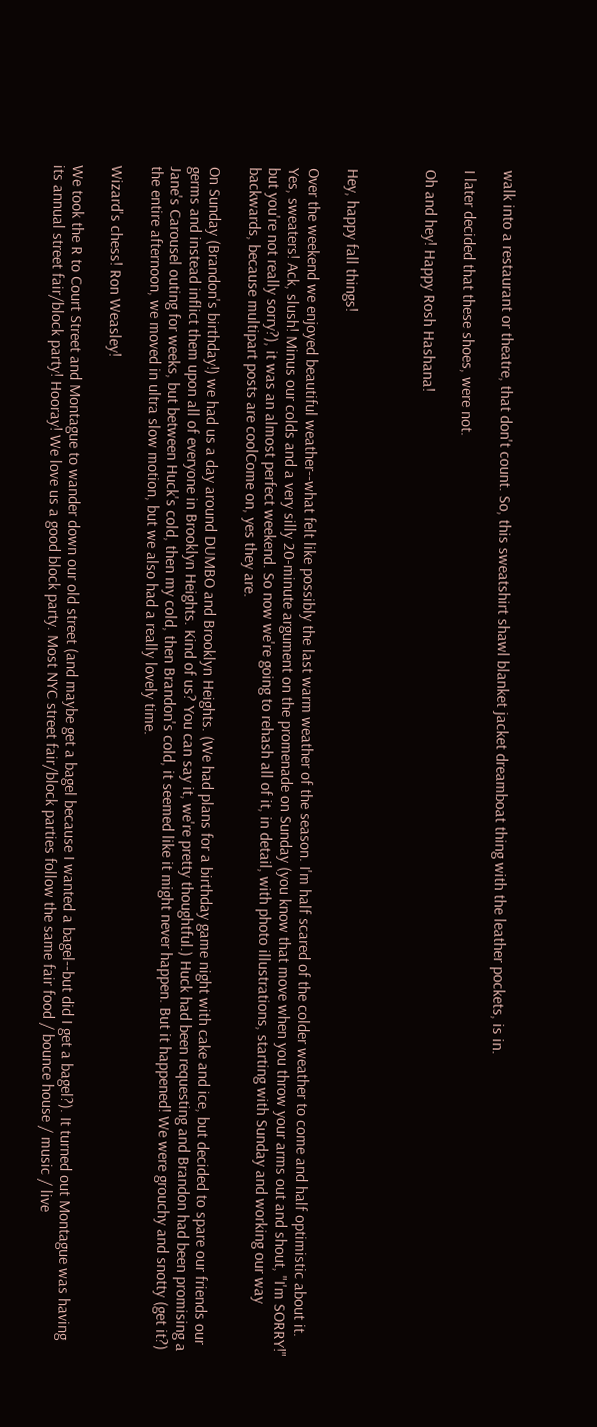walk into a restaurant or theatre, that don't count. So, this sweatshirt shawl blanket jacket dreamboat thing with the leather pockets, is in.

I later decided that these shoes, were not.

Oh and hey! Happy Rosh Hashana!



Hey, happy fall things!

Over the weekend we enjoyed beautiful weather--what felt like possibly the last warm weather of the season. I'm half scared of the colder weather to come and half optimistic about it. Yes, sweaters! Ack, slush! Minus our colds and a very silly 20-minute argument on the promenade on Sunday (you know that move when you throw your arms out and shout, "I'm SORRY!" but you're not really sorry?), it was an almost perfect weekend. So now we're going to rehash all of it, in detail, with photo illustrations, starting with Sunday and working our way backwards, because multipart posts are coolCome on, yes they are.

On Sunday (Brandon's birthday!) we had us a day around DUMBO and Brooklyn Heights. (We had plans for a birthday game night with cake and ice, but decided to spare our friends our germs and instead inflict them upon all of everyone in Brooklyn Heights. Kind of us? You can say it, we're pretty thoughtful.) Huck had been requesting and Brandon had been promising a Jane's Carousel outing for weeks, but between Huck's cold, then my cold, then Brandon's cold, it seemed like it might never happen. But it happened! We were grouchy and snotty (get it?) the entire afternoon, we moved in ultra slow motion, but we also had a really lovely time.

Wizard's chess! Ron Weasley!

We took the R to Court Street and Montague to wander down our old street (and maybe get a bagel because I wanted a bagel--but did I get a bagel?). It turned out Montague was having its annual street fair/block party! Hooray! We love us a good block party. Most NYC street fair/block parties follow the same fair food / bounce house / music / live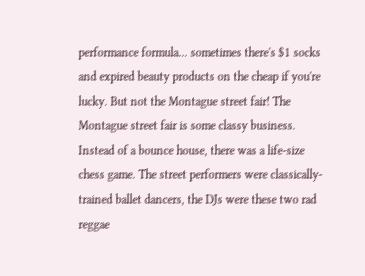performance formula... sometimes there's $1 socks and expired beauty products on the cheap if you're lucky. But not the Montague street fair! The Montague street fair is some classy business. Instead of a bounce house, there was a life-size chess game. The street performers were classically-trained ballet dancers, the DJs were these two rad reggae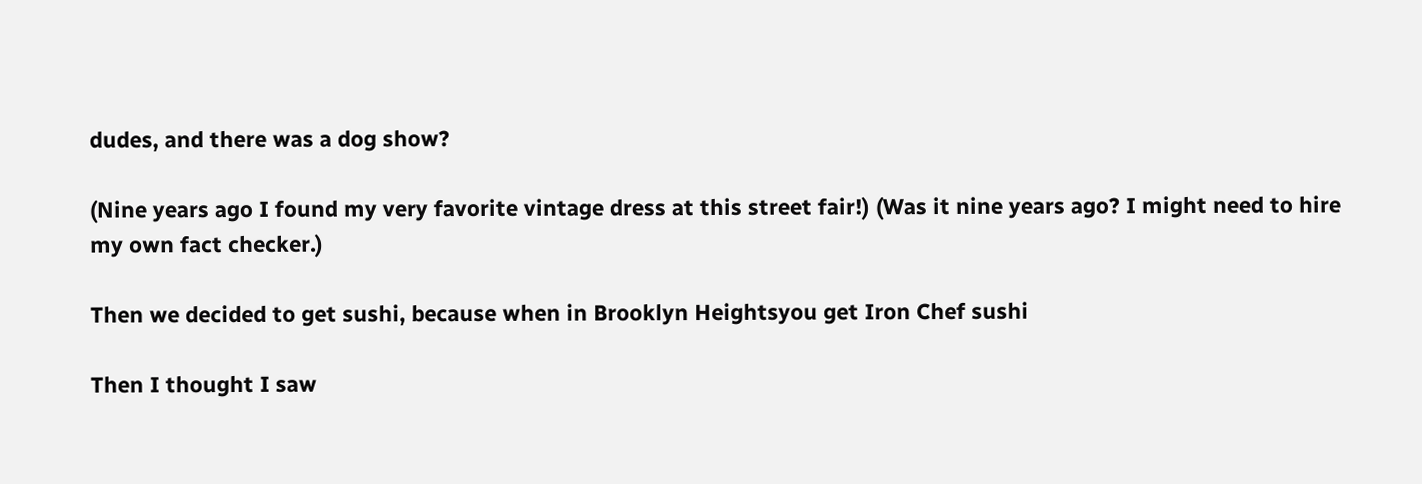dudes, and there was a dog show?

(Nine years ago I found my very favorite vintage dress at this street fair!) (Was it nine years ago? I might need to hire my own fact checker.)

Then we decided to get sushi, because when in Brooklyn Heightsyou get Iron Chef sushi

Then I thought I saw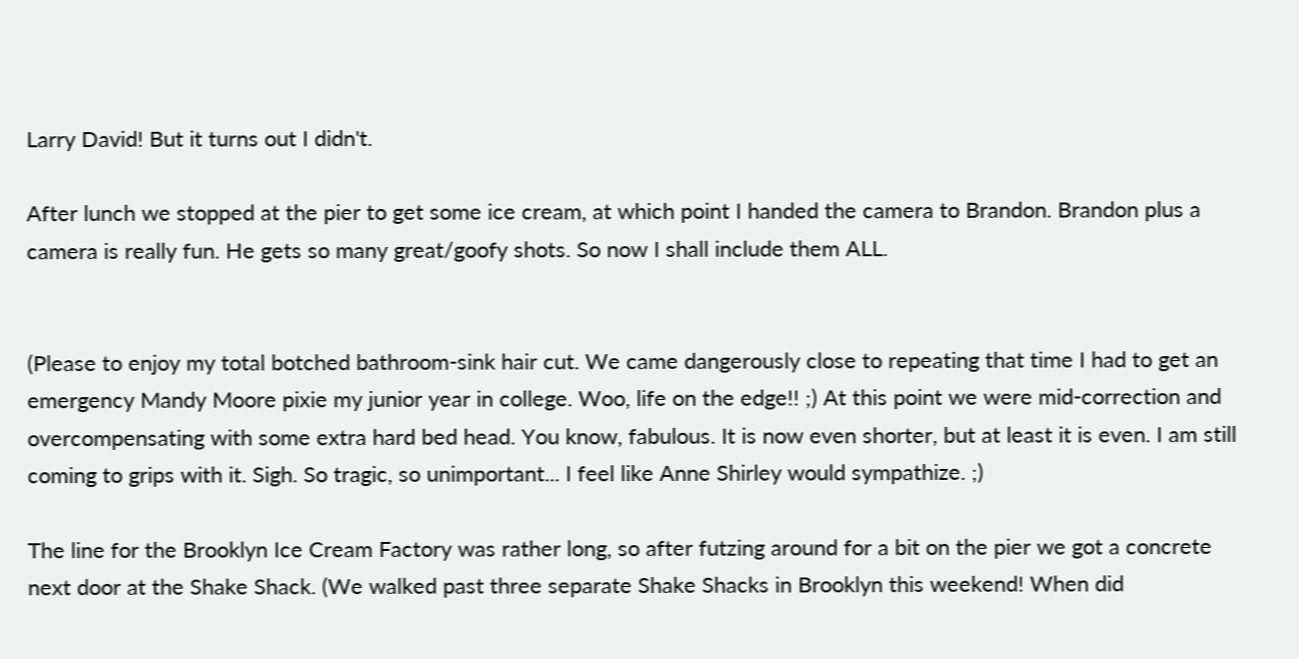Larry David! But it turns out I didn't.

After lunch we stopped at the pier to get some ice cream, at which point I handed the camera to Brandon. Brandon plus a camera is really fun. He gets so many great/goofy shots. So now I shall include them ALL.


(Please to enjoy my total botched bathroom-sink hair cut. We came dangerously close to repeating that time I had to get an emergency Mandy Moore pixie my junior year in college. Woo, life on the edge!! ;) At this point we were mid-correction and overcompensating with some extra hard bed head. You know, fabulous. It is now even shorter, but at least it is even. I am still coming to grips with it. Sigh. So tragic, so unimportant... I feel like Anne Shirley would sympathize. ;)

The line for the Brooklyn Ice Cream Factory was rather long, so after futzing around for a bit on the pier we got a concrete next door at the Shake Shack. (We walked past three separate Shake Shacks in Brooklyn this weekend! When did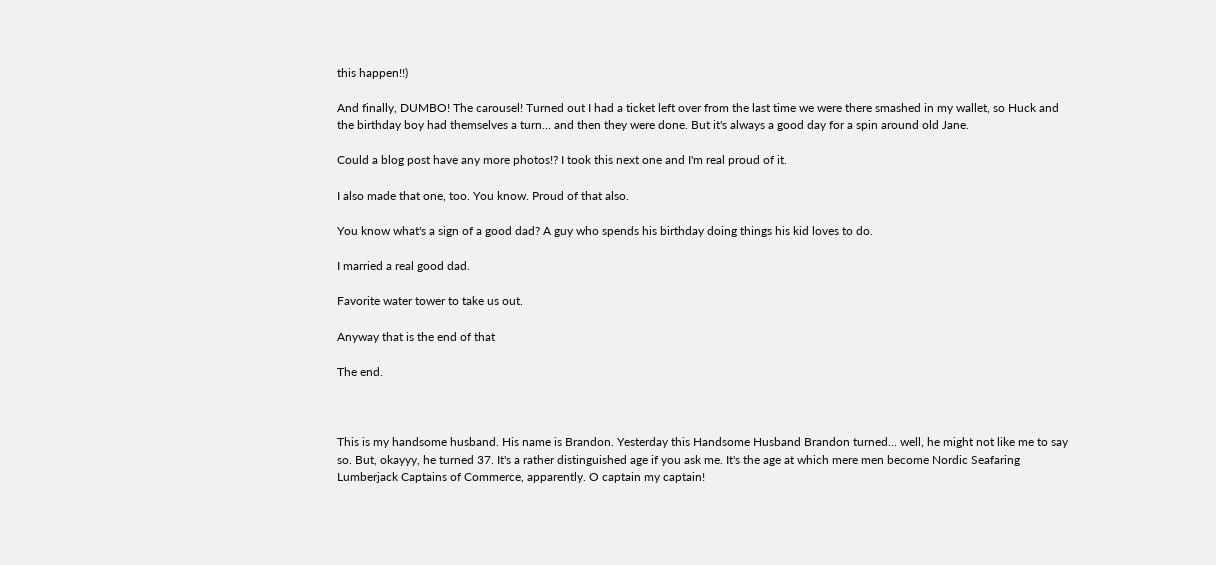this happen!!)

And finally, DUMBO! The carousel! Turned out I had a ticket left over from the last time we were there smashed in my wallet, so Huck and the birthday boy had themselves a turn... and then they were done. But it's always a good day for a spin around old Jane.

Could a blog post have any more photos!? I took this next one and I'm real proud of it.

I also made that one, too. You know. Proud of that also.

You know what's a sign of a good dad? A guy who spends his birthday doing things his kid loves to do.

I married a real good dad.

Favorite water tower to take us out.

Anyway that is the end of that

The end.



This is my handsome husband. His name is Brandon. Yesterday this Handsome Husband Brandon turned... well, he might not like me to say so. But, okayyy, he turned 37. It's a rather distinguished age if you ask me. It's the age at which mere men become Nordic Seafaring Lumberjack Captains of Commerce, apparently. O captain my captain!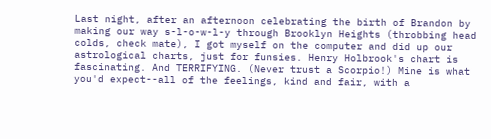Last night, after an afternoon celebrating the birth of Brandon by making our way s-l-o-w-l-y through Brooklyn Heights (throbbing head colds, check mate), I got myself on the computer and did up our astrological charts, just for funsies. Henry Holbrook's chart is fascinating. And TERRIFYING. (Never trust a Scorpio!) Mine is what you'd expect--all of the feelings, kind and fair, with a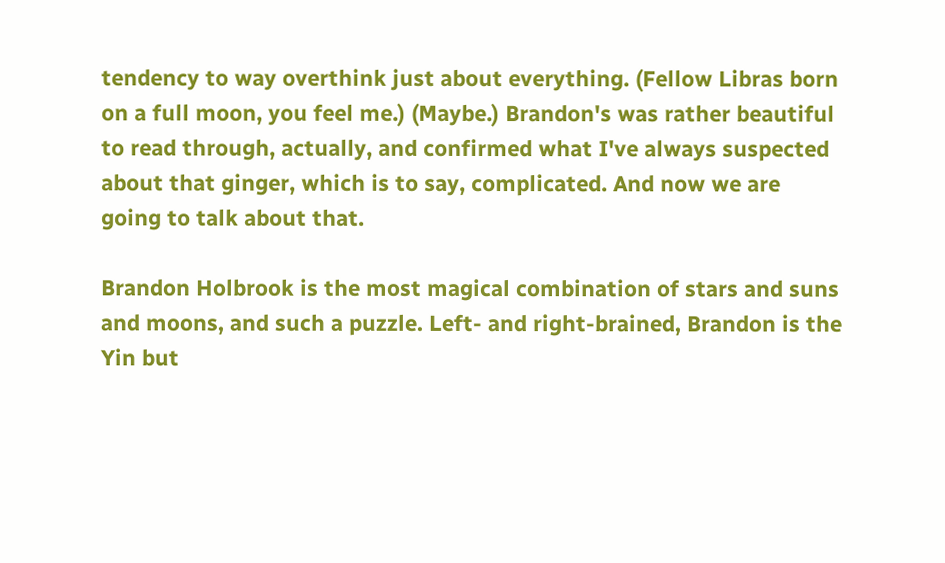tendency to way overthink just about everything. (Fellow Libras born on a full moon, you feel me.) (Maybe.) Brandon's was rather beautiful to read through, actually, and confirmed what I've always suspected about that ginger, which is to say, complicated. And now we are going to talk about that.

Brandon Holbrook is the most magical combination of stars and suns and moons, and such a puzzle. Left- and right-brained, Brandon is the Yin but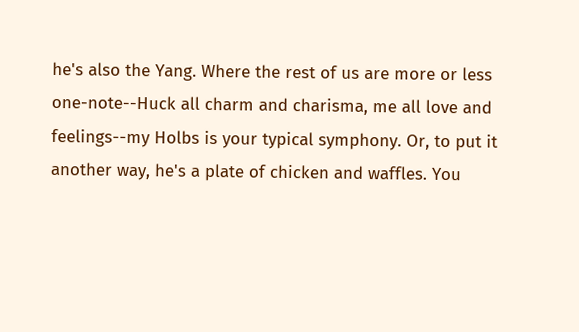he's also the Yang. Where the rest of us are more or less one-note--Huck all charm and charisma, me all love and feelings--my Holbs is your typical symphony. Or, to put it another way, he's a plate of chicken and waffles. You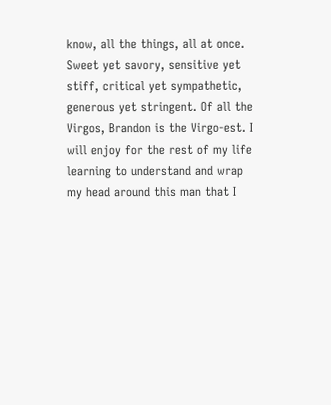know, all the things, all at once. Sweet yet savory, sensitive yet stiff, critical yet sympathetic, generous yet stringent. Of all the Virgos, Brandon is the Virgo-est. I will enjoy for the rest of my life learning to understand and wrap my head around this man that I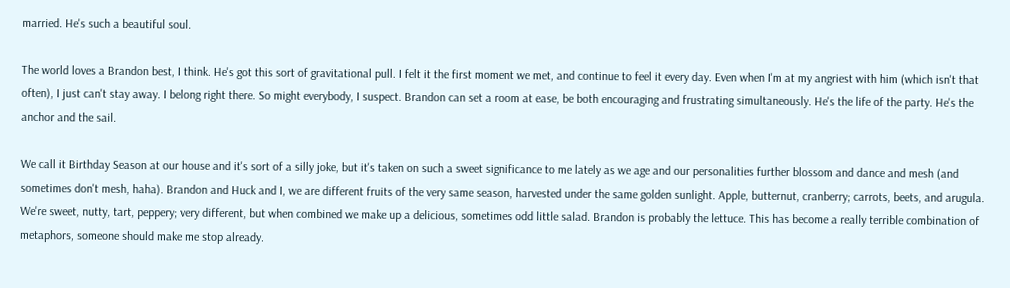married. He's such a beautiful soul.

The world loves a Brandon best, I think. He's got this sort of gravitational pull. I felt it the first moment we met, and continue to feel it every day. Even when I'm at my angriest with him (which isn't that often), I just can't stay away. I belong right there. So might everybody, I suspect. Brandon can set a room at ease, be both encouraging and frustrating simultaneously. He's the life of the party. He's the anchor and the sail.

We call it Birthday Season at our house and it's sort of a silly joke, but it's taken on such a sweet significance to me lately as we age and our personalities further blossom and dance and mesh (and sometimes don't mesh, haha). Brandon and Huck and I, we are different fruits of the very same season, harvested under the same golden sunlight. Apple, butternut, cranberry; carrots, beets, and arugula. We're sweet, nutty, tart, peppery; very different, but when combined we make up a delicious, sometimes odd little salad. Brandon is probably the lettuce. This has become a really terrible combination of metaphors, someone should make me stop already.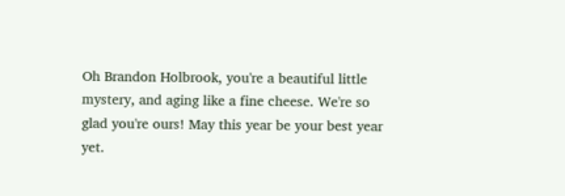Oh Brandon Holbrook, you're a beautiful little mystery, and aging like a fine cheese. We're so glad you're ours! May this year be your best year yet.